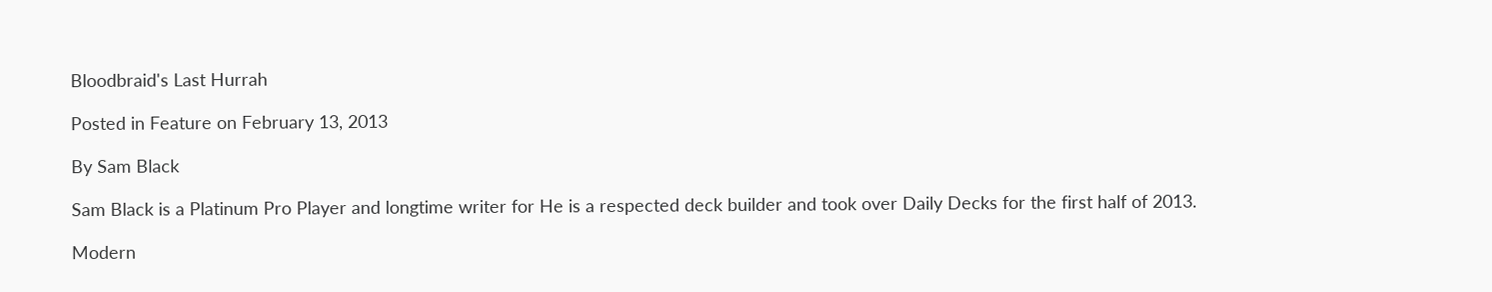Bloodbraid's Last Hurrah

Posted in Feature on February 13, 2013

By Sam Black

Sam Black is a Platinum Pro Player and longtime writer for He is a respected deck builder and took over Daily Decks for the first half of 2013.

Modern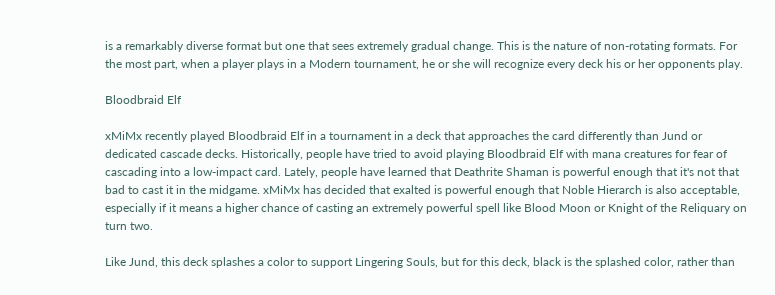is a remarkably diverse format but one that sees extremely gradual change. This is the nature of non-rotating formats. For the most part, when a player plays in a Modern tournament, he or she will recognize every deck his or her opponents play.

Bloodbraid Elf

xMiMx recently played Bloodbraid Elf in a tournament in a deck that approaches the card differently than Jund or dedicated cascade decks. Historically, people have tried to avoid playing Bloodbraid Elf with mana creatures for fear of cascading into a low-impact card. Lately, people have learned that Deathrite Shaman is powerful enough that it's not that bad to cast it in the midgame. xMiMx has decided that exalted is powerful enough that Noble Hierarch is also acceptable, especially if it means a higher chance of casting an extremely powerful spell like Blood Moon or Knight of the Reliquary on turn two.

Like Jund, this deck splashes a color to support Lingering Souls, but for this deck, black is the splashed color, rather than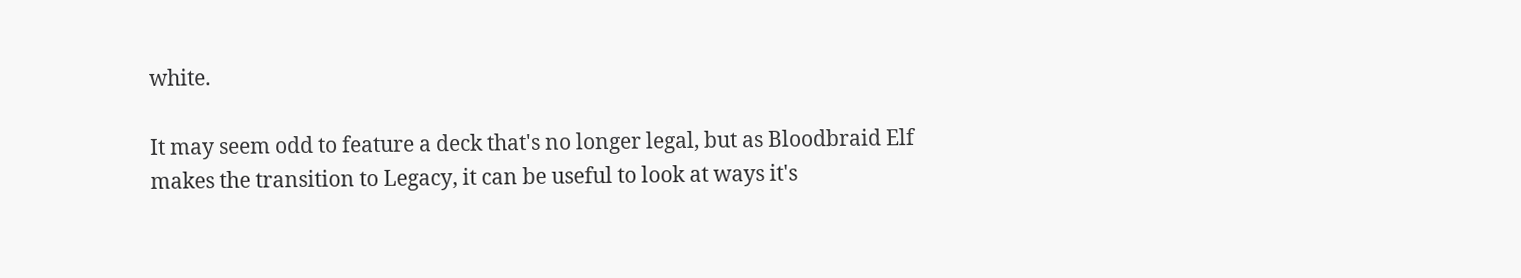white.

It may seem odd to feature a deck that's no longer legal, but as Bloodbraid Elf makes the transition to Legacy, it can be useful to look at ways it's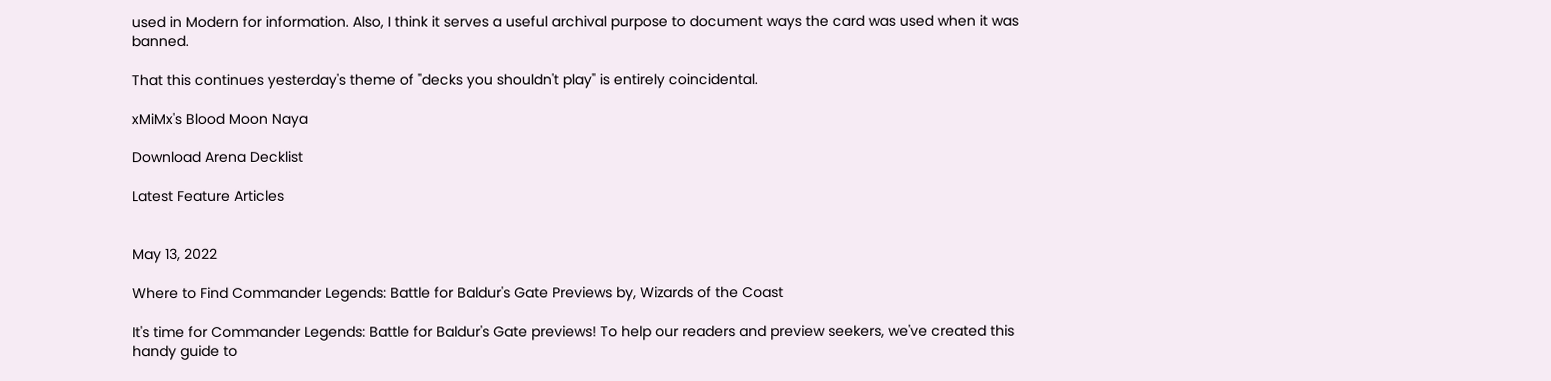used in Modern for information. Also, I think it serves a useful archival purpose to document ways the card was used when it was banned.

That this continues yesterday's theme of "decks you shouldn't play" is entirely coincidental.

xMiMx's Blood Moon Naya

Download Arena Decklist

Latest Feature Articles


May 13, 2022

Where to Find Commander Legends: Battle for Baldur's Gate Previews by, Wizards of the Coast

It's time for Commander Legends: Battle for Baldur's Gate previews! To help our readers and preview seekers, we've created this handy guide to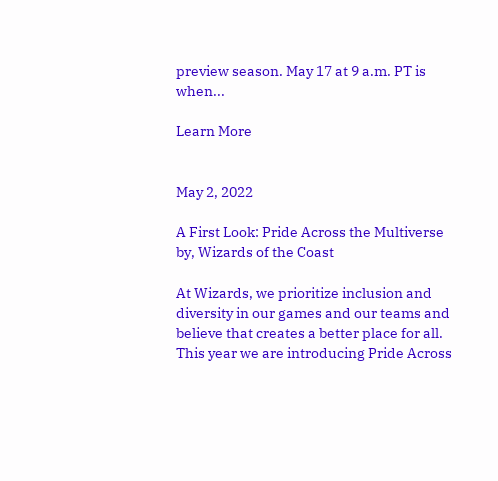preview season. May 17 at 9 a.m. PT is when...

Learn More


May 2, 2022

A First Look: Pride Across the Multiverse by, Wizards of the Coast

At Wizards, we prioritize inclusion and diversity in our games and our teams and believe that creates a better place for all. This year we are introducing Pride Across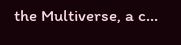the Multiverse, a c...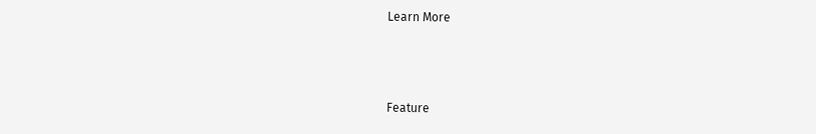Learn More



Feature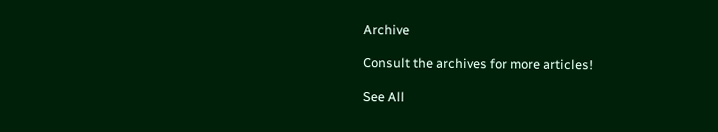Archive

Consult the archives for more articles!

See All